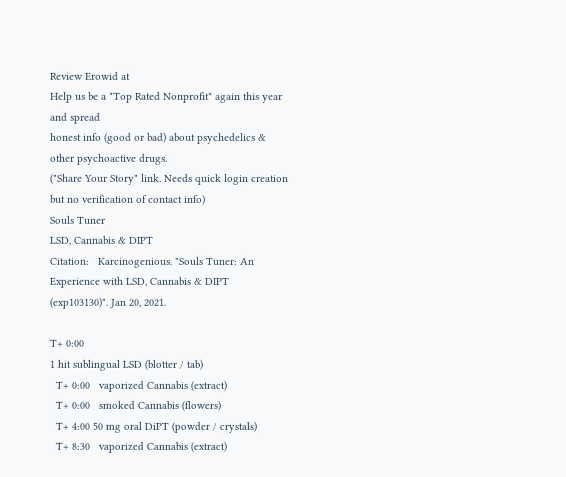Review Erowid at
Help us be a "Top Rated Nonprofit" again this year and spread
honest info (good or bad) about psychedelics & other psychoactive drugs.
("Share Your Story" link. Needs quick login creation but no verification of contact info)
Souls Tuner
LSD, Cannabis & DIPT
Citation:   Karcinogenious. "Souls Tuner: An Experience with LSD, Cannabis & DIPT (exp103130)". Jan 20, 2021.

T+ 0:00
1 hit sublingual LSD (blotter / tab)
  T+ 0:00   vaporized Cannabis (extract)
  T+ 0:00   smoked Cannabis (flowers)
  T+ 4:00 50 mg oral DiPT (powder / crystals)
  T+ 8:30   vaporized Cannabis (extract)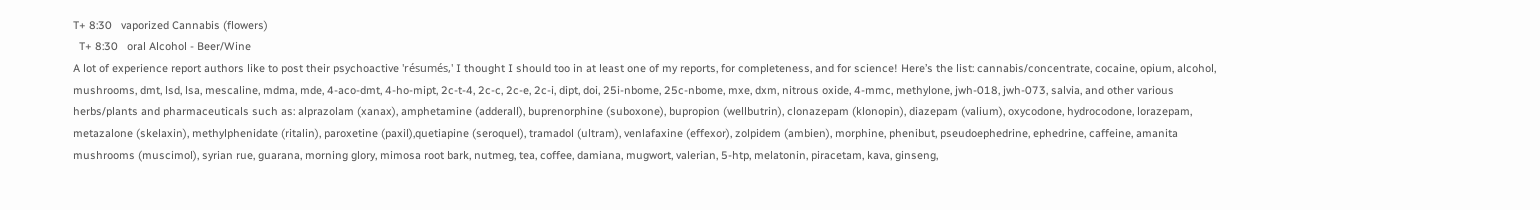T+ 8:30   vaporized Cannabis (flowers)
  T+ 8:30   oral Alcohol - Beer/Wine
A lot of experience report authors like to post their psychoactive 'résumés,' I thought I should too in at least one of my reports, for completeness, and for science! Here’s the list: cannabis/concentrate, cocaine, opium, alcohol, mushrooms, dmt, lsd, lsa, mescaline, mdma, mde, 4-aco-dmt, 4-ho-mipt, 2c-t-4, 2c-c, 2c-e, 2c-i, dipt, doi, 25i-nbome, 25c-nbome, mxe, dxm, nitrous oxide, 4-mmc, methylone, jwh-018, jwh-073, salvia, and other various herbs/plants and pharmaceuticals such as: alprazolam (xanax), amphetamine (adderall), buprenorphine (suboxone), bupropion (wellbutrin), clonazepam (klonopin), diazepam (valium), oxycodone, hydrocodone, lorazepam, metazalone (skelaxin), methylphenidate (ritalin), paroxetine (paxil),quetiapine (seroquel), tramadol (ultram), venlafaxine (effexor), zolpidem (ambien), morphine, phenibut, pseudoephedrine, ephedrine, caffeine, amanita mushrooms (muscimol), syrian rue, guarana, morning glory, mimosa root bark, nutmeg, tea, coffee, damiana, mugwort, valerian, 5-htp, melatonin, piracetam, kava, ginseng,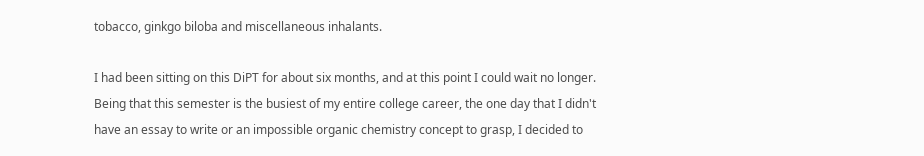tobacco, ginkgo biloba and miscellaneous inhalants.

I had been sitting on this DiPT for about six months, and at this point I could wait no longer. Being that this semester is the busiest of my entire college career, the one day that I didn't have an essay to write or an impossible organic chemistry concept to grasp, I decided to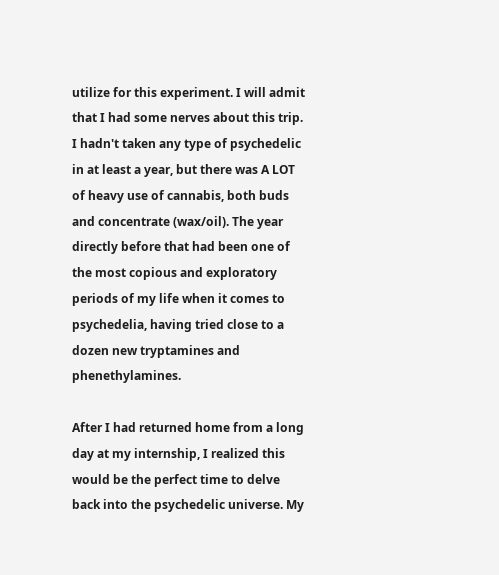utilize for this experiment. I will admit that I had some nerves about this trip. I hadn't taken any type of psychedelic in at least a year, but there was A LOT of heavy use of cannabis, both buds and concentrate (wax/oil). The year directly before that had been one of the most copious and exploratory periods of my life when it comes to psychedelia, having tried close to a dozen new tryptamines and phenethylamines.

After I had returned home from a long day at my internship, I realized this would be the perfect time to delve back into the psychedelic universe. My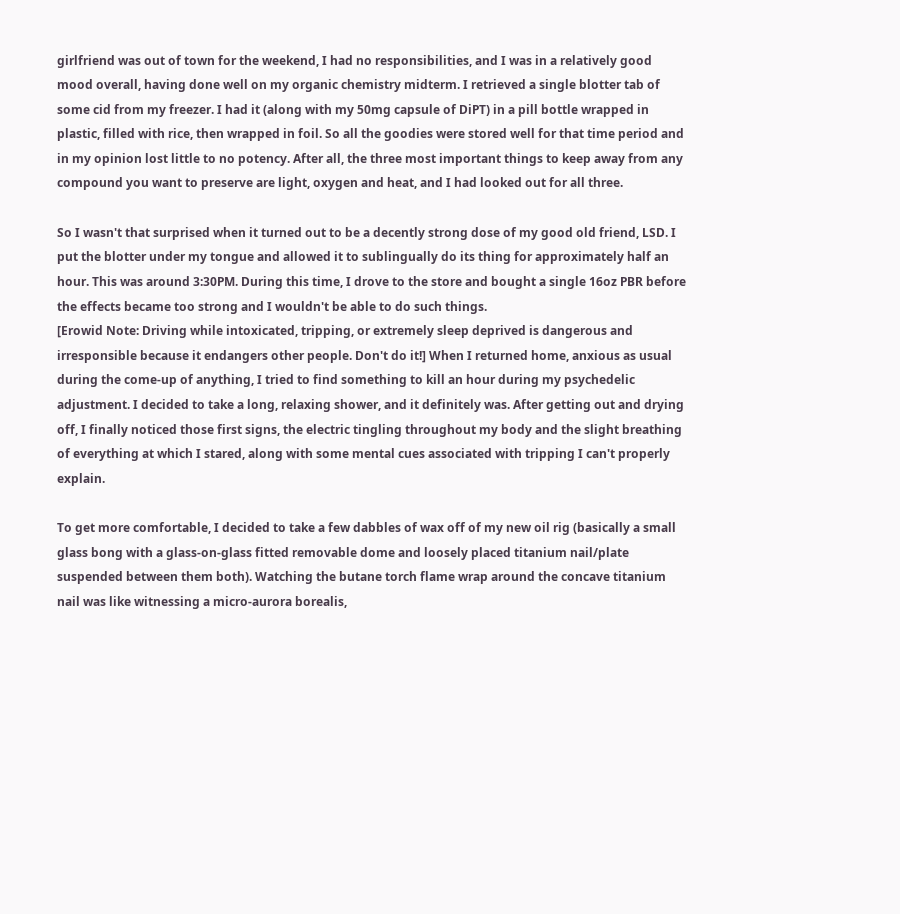girlfriend was out of town for the weekend, I had no responsibilities, and I was in a relatively good mood overall, having done well on my organic chemistry midterm. I retrieved a single blotter tab of some cid from my freezer. I had it (along with my 50mg capsule of DiPT) in a pill bottle wrapped in plastic, filled with rice, then wrapped in foil. So all the goodies were stored well for that time period and in my opinion lost little to no potency. After all, the three most important things to keep away from any compound you want to preserve are light, oxygen and heat, and I had looked out for all three.

So I wasn't that surprised when it turned out to be a decently strong dose of my good old friend, LSD. I put the blotter under my tongue and allowed it to sublingually do its thing for approximately half an hour. This was around 3:30PM. During this time, I drove to the store and bought a single 16oz PBR before the effects became too strong and I wouldn't be able to do such things.
[Erowid Note: Driving while intoxicated, tripping, or extremely sleep deprived is dangerous and irresponsible because it endangers other people. Don't do it!] When I returned home, anxious as usual during the come-up of anything, I tried to find something to kill an hour during my psychedelic adjustment. I decided to take a long, relaxing shower, and it definitely was. After getting out and drying off, I finally noticed those first signs, the electric tingling throughout my body and the slight breathing of everything at which I stared, along with some mental cues associated with tripping I can't properly explain.

To get more comfortable, I decided to take a few dabbles of wax off of my new oil rig (basically a small glass bong with a glass-on-glass fitted removable dome and loosely placed titanium nail/plate suspended between them both). Watching the butane torch flame wrap around the concave titanium nail was like witnessing a micro-aurora borealis,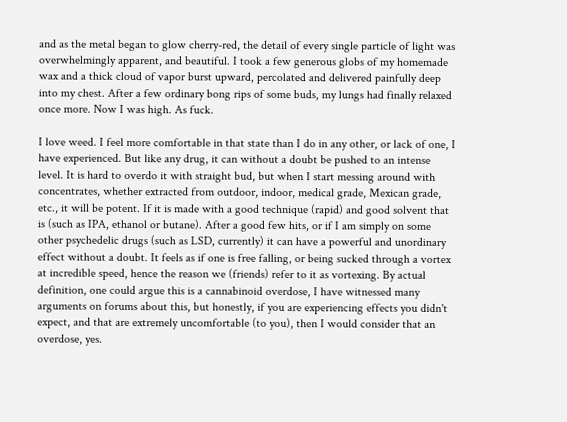and as the metal began to glow cherry-red, the detail of every single particle of light was overwhelmingly apparent, and beautiful. I took a few generous globs of my homemade wax and a thick cloud of vapor burst upward, percolated and delivered painfully deep into my chest. After a few ordinary bong rips of some buds, my lungs had finally relaxed once more. Now I was high. As fuck.

I love weed. I feel more comfortable in that state than I do in any other, or lack of one, I have experienced. But like any drug, it can without a doubt be pushed to an intense level. It is hard to overdo it with straight bud, but when I start messing around with concentrates, whether extracted from outdoor, indoor, medical grade, Mexican grade, etc., it will be potent. If it is made with a good technique (rapid) and good solvent that is (such as IPA, ethanol or butane). After a good few hits, or if I am simply on some other psychedelic drugs (such as LSD, currently) it can have a powerful and unordinary effect without a doubt. It feels as if one is free falling, or being sucked through a vortex at incredible speed, hence the reason we (friends) refer to it as vortexing. By actual definition, one could argue this is a cannabinoid overdose, I have witnessed many arguments on forums about this, but honestly, if you are experiencing effects you didn't expect, and that are extremely uncomfortable (to you), then I would consider that an overdose, yes.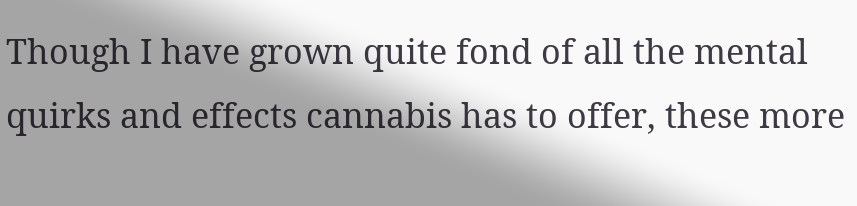Though I have grown quite fond of all the mental quirks and effects cannabis has to offer, these more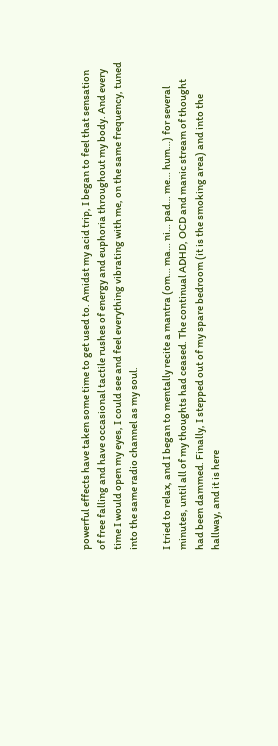powerful effects have taken some time to get used to. Amidst my acid trip, I began to feel that sensation of free falling and have occasional tactile rushes of energy and euphoria throughout my body. And every time I would open my eyes, I could see and feel everything vibrating with me, on the same frequency, tuned into the same radio channel as my soul.

I tried to relax, and I began to mentally recite a mantra (om… ma… ni… pad… me… hum…) for several minutes, until all of my thoughts had ceased. The continual ADHD, OCD and manic stream of thought had been dammed. Finally, I stepped out of my spare bedroom (it is the smoking area) and into the hallway, and it is here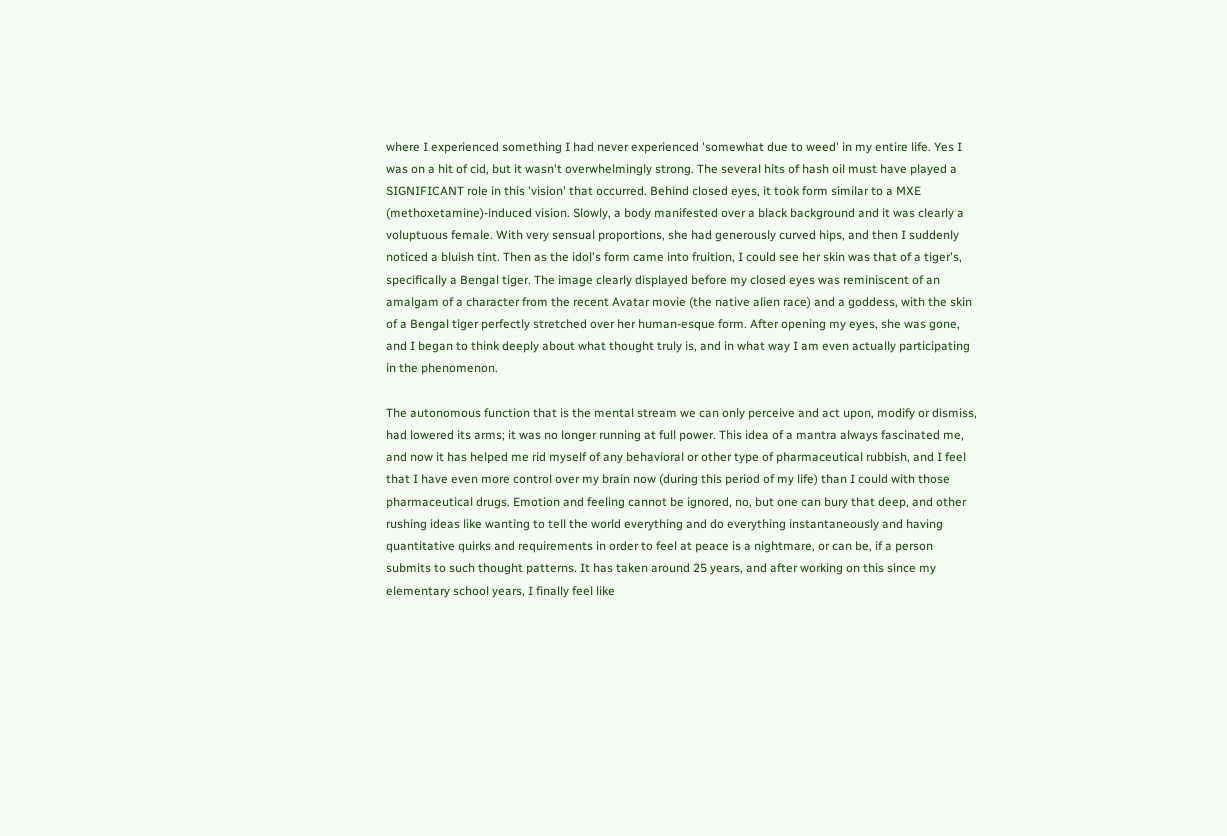where I experienced something I had never experienced 'somewhat due to weed' in my entire life. Yes I was on a hit of cid, but it wasn't overwhelmingly strong. The several hits of hash oil must have played a SIGNIFICANT role in this 'vision' that occurred. Behind closed eyes, it took form similar to a MXE (methoxetamine)-induced vision. Slowly, a body manifested over a black background and it was clearly a voluptuous female. With very sensual proportions, she had generously curved hips, and then I suddenly noticed a bluish tint. Then as the idol's form came into fruition, I could see her skin was that of a tiger's, specifically a Bengal tiger. The image clearly displayed before my closed eyes was reminiscent of an amalgam of a character from the recent Avatar movie (the native alien race) and a goddess, with the skin of a Bengal tiger perfectly stretched over her human-esque form. After opening my eyes, she was gone, and I began to think deeply about what thought truly is, and in what way I am even actually participating in the phenomenon.

The autonomous function that is the mental stream we can only perceive and act upon, modify or dismiss, had lowered its arms; it was no longer running at full power. This idea of a mantra always fascinated me, and now it has helped me rid myself of any behavioral or other type of pharmaceutical rubbish, and I feel that I have even more control over my brain now (during this period of my life) than I could with those pharmaceutical drugs. Emotion and feeling cannot be ignored, no, but one can bury that deep, and other rushing ideas like wanting to tell the world everything and do everything instantaneously and having quantitative quirks and requirements in order to feel at peace is a nightmare, or can be, if a person submits to such thought patterns. It has taken around 25 years, and after working on this since my elementary school years, I finally feel like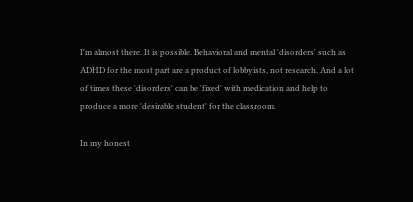I'm almost there. It is possible. Behavioral and mental 'disorders' such as ADHD for the most part are a product of lobbyists, not research. And a lot of times these 'disorders' can be 'fixed' with medication and help to produce a more 'desirable student' for the classroom.

In my honest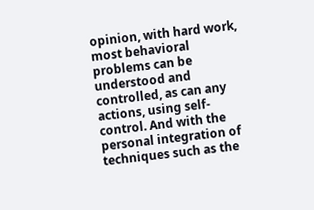opinion, with hard work, most behavioral problems can be understood and controlled, as can any actions, using self-control. And with the personal integration of techniques such as the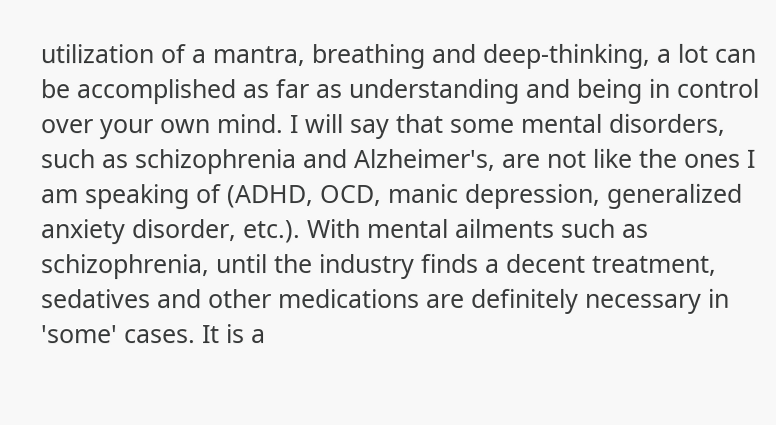utilization of a mantra, breathing and deep-thinking, a lot can be accomplished as far as understanding and being in control over your own mind. I will say that some mental disorders, such as schizophrenia and Alzheimer's, are not like the ones I am speaking of (ADHD, OCD, manic depression, generalized anxiety disorder, etc.). With mental ailments such as schizophrenia, until the industry finds a decent treatment, sedatives and other medications are definitely necessary in 'some' cases. It is a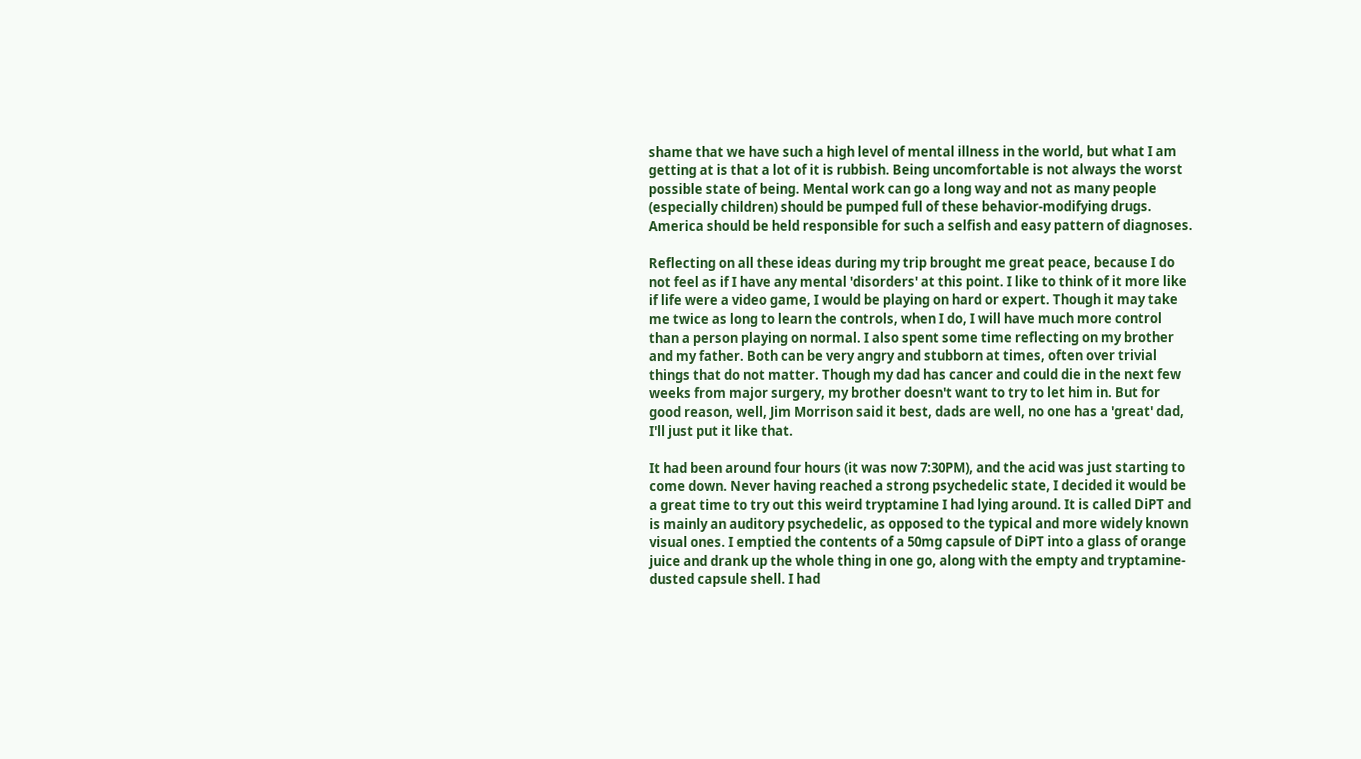shame that we have such a high level of mental illness in the world, but what I am getting at is that a lot of it is rubbish. Being uncomfortable is not always the worst possible state of being. Mental work can go a long way and not as many people (especially children) should be pumped full of these behavior-modifying drugs. America should be held responsible for such a selfish and easy pattern of diagnoses.

Reflecting on all these ideas during my trip brought me great peace, because I do not feel as if I have any mental 'disorders' at this point. I like to think of it more like if life were a video game, I would be playing on hard or expert. Though it may take me twice as long to learn the controls, when I do, I will have much more control than a person playing on normal. I also spent some time reflecting on my brother and my father. Both can be very angry and stubborn at times, often over trivial things that do not matter. Though my dad has cancer and could die in the next few weeks from major surgery, my brother doesn't want to try to let him in. But for good reason, well, Jim Morrison said it best, dads are well, no one has a 'great' dad, I'll just put it like that.

It had been around four hours (it was now 7:30PM), and the acid was just starting to come down. Never having reached a strong psychedelic state, I decided it would be a great time to try out this weird tryptamine I had lying around. It is called DiPT and is mainly an auditory psychedelic, as opposed to the typical and more widely known visual ones. I emptied the contents of a 50mg capsule of DiPT into a glass of orange juice and drank up the whole thing in one go, along with the empty and tryptamine-dusted capsule shell. I had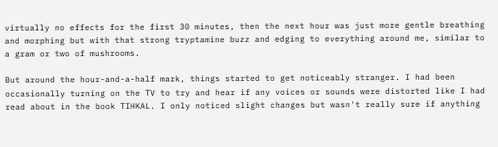virtually no effects for the first 30 minutes, then the next hour was just more gentle breathing and morphing but with that strong tryptamine buzz and edging to everything around me, similar to a gram or two of mushrooms.

But around the hour-and-a-half mark, things started to get noticeably stranger. I had been occasionally turning on the TV to try and hear if any voices or sounds were distorted like I had read about in the book TIHKAL. I only noticed slight changes but wasn't really sure if anything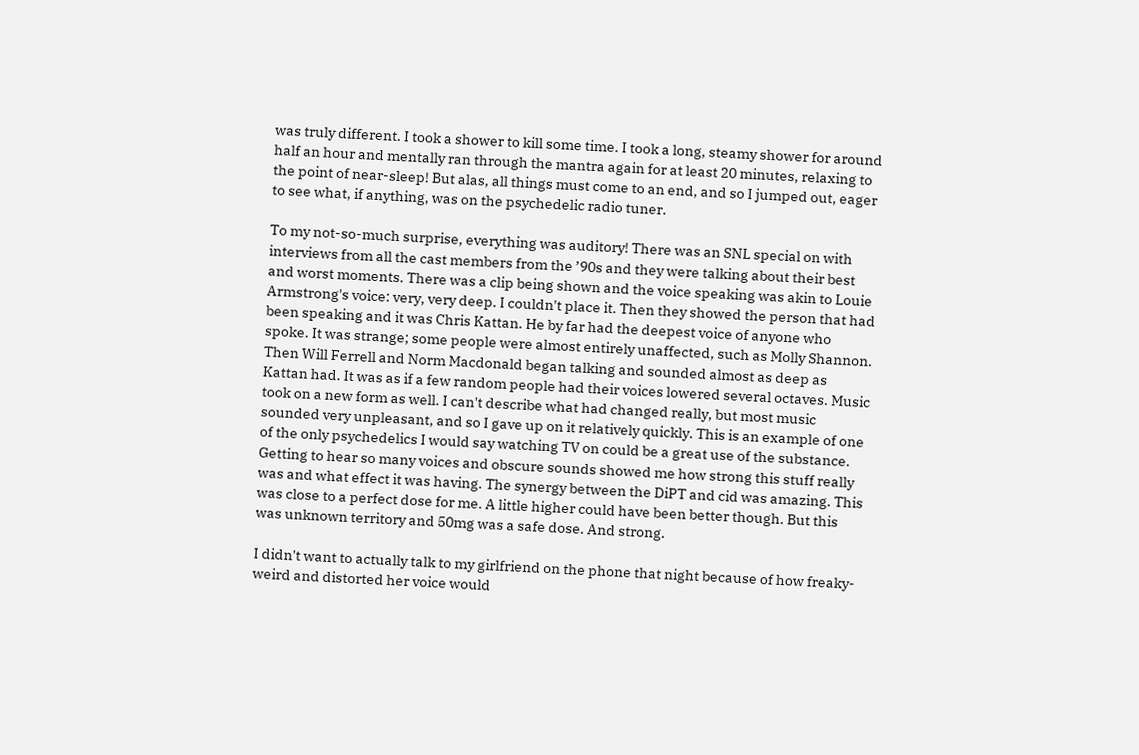was truly different. I took a shower to kill some time. I took a long, steamy shower for around half an hour and mentally ran through the mantra again for at least 20 minutes, relaxing to the point of near-sleep! But alas, all things must come to an end, and so I jumped out, eager to see what, if anything, was on the psychedelic radio tuner.

To my not-so-much surprise, everything was auditory! There was an SNL special on with interviews from all the cast members from the ’90s and they were talking about their best and worst moments. There was a clip being shown and the voice speaking was akin to Louie Armstrong's voice: very, very deep. I couldn't place it. Then they showed the person that had been speaking and it was Chris Kattan. He by far had the deepest voice of anyone who spoke. It was strange; some people were almost entirely unaffected, such as Molly Shannon. Then Will Ferrell and Norm Macdonald began talking and sounded almost as deep as Kattan had. It was as if a few random people had their voices lowered several octaves. Music took on a new form as well. I can't describe what had changed really, but most music sounded very unpleasant, and so I gave up on it relatively quickly. This is an example of one of the only psychedelics I would say watching TV on could be a great use of the substance. Getting to hear so many voices and obscure sounds showed me how strong this stuff really was and what effect it was having. The synergy between the DiPT and cid was amazing. This was close to a perfect dose for me. A little higher could have been better though. But this was unknown territory and 50mg was a safe dose. And strong.

I didn't want to actually talk to my girlfriend on the phone that night because of how freaky-weird and distorted her voice would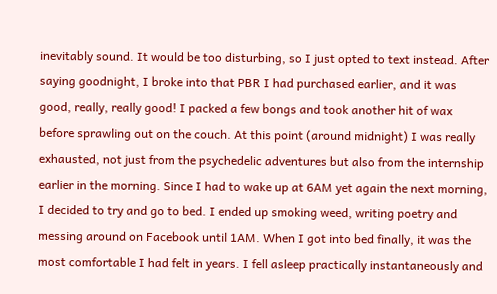inevitably sound. It would be too disturbing, so I just opted to text instead. After saying goodnight, I broke into that PBR I had purchased earlier, and it was good, really, really good! I packed a few bongs and took another hit of wax before sprawling out on the couch. At this point (around midnight) I was really exhausted, not just from the psychedelic adventures but also from the internship earlier in the morning. Since I had to wake up at 6AM yet again the next morning, I decided to try and go to bed. I ended up smoking weed, writing poetry and messing around on Facebook until 1AM. When I got into bed finally, it was the most comfortable I had felt in years. I fell asleep practically instantaneously and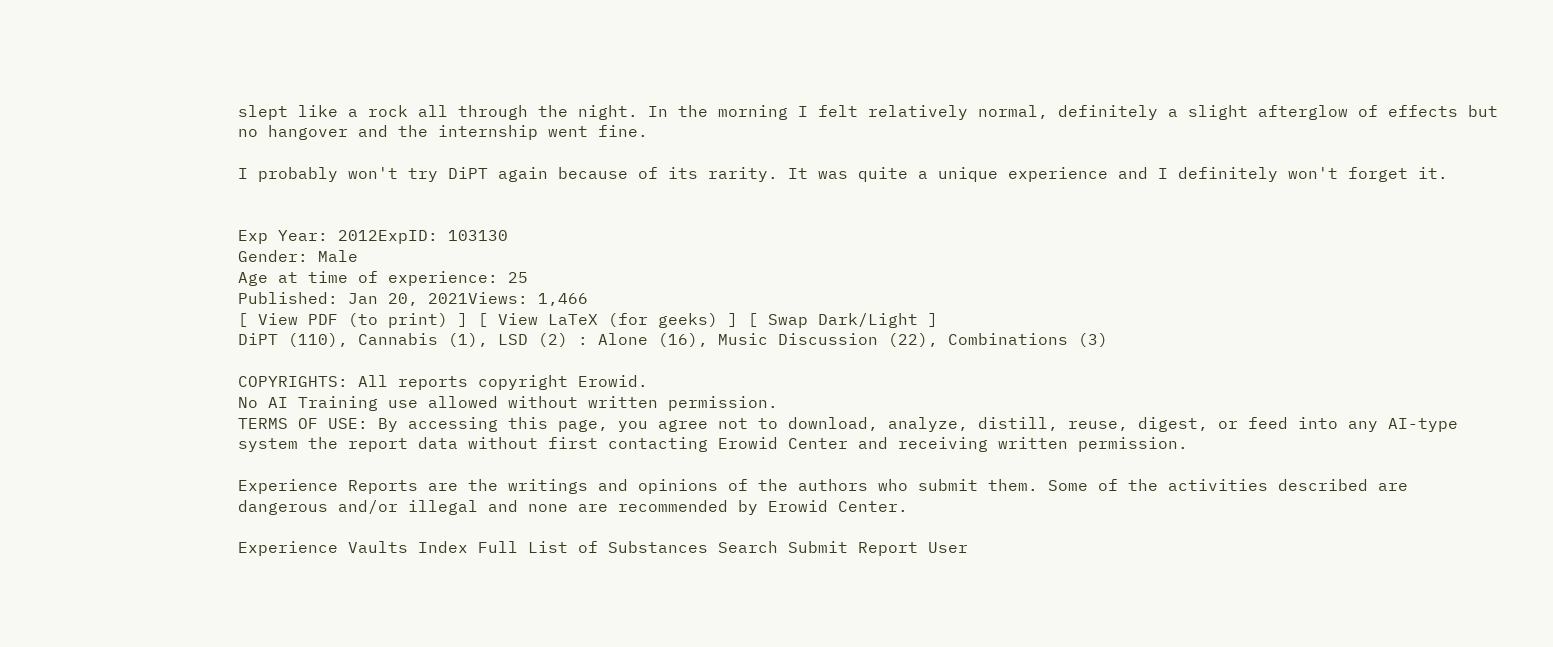slept like a rock all through the night. In the morning I felt relatively normal, definitely a slight afterglow of effects but no hangover and the internship went fine.

I probably won't try DiPT again because of its rarity. It was quite a unique experience and I definitely won't forget it.


Exp Year: 2012ExpID: 103130
Gender: Male
Age at time of experience: 25
Published: Jan 20, 2021Views: 1,466
[ View PDF (to print) ] [ View LaTeX (for geeks) ] [ Swap Dark/Light ]
DiPT (110), Cannabis (1), LSD (2) : Alone (16), Music Discussion (22), Combinations (3)

COPYRIGHTS: All reports copyright Erowid.
No AI Training use allowed without written permission.
TERMS OF USE: By accessing this page, you agree not to download, analyze, distill, reuse, digest, or feed into any AI-type system the report data without first contacting Erowid Center and receiving written permission.

Experience Reports are the writings and opinions of the authors who submit them. Some of the activities described are dangerous and/or illegal and none are recommended by Erowid Center.

Experience Vaults Index Full List of Substances Search Submit Report User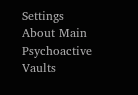Settings About Main Psychoactive Vaults